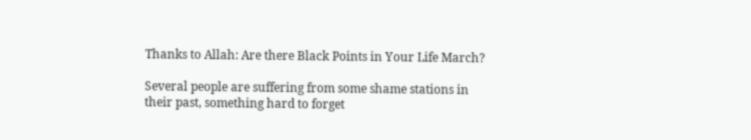Thanks to Allah: Are there Black Points in Your Life March?

Several people are suffering from some shame stations in their past, something hard to forget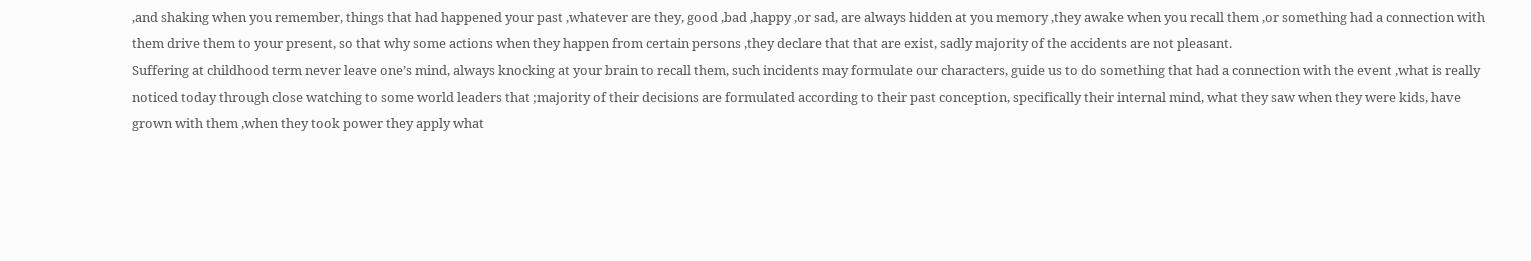,and shaking when you remember, things that had happened your past ,whatever are they, good ,bad ,happy ,or sad, are always hidden at you memory ,they awake when you recall them ,or something had a connection with them drive them to your present, so that why some actions when they happen from certain persons ,they declare that that are exist, sadly majority of the accidents are not pleasant.
Suffering at childhood term never leave one’s mind, always knocking at your brain to recall them, such incidents may formulate our characters, guide us to do something that had a connection with the event ,what is really noticed today through close watching to some world leaders that ;majority of their decisions are formulated according to their past conception, specifically their internal mind, what they saw when they were kids, have grown with them ,when they took power they apply what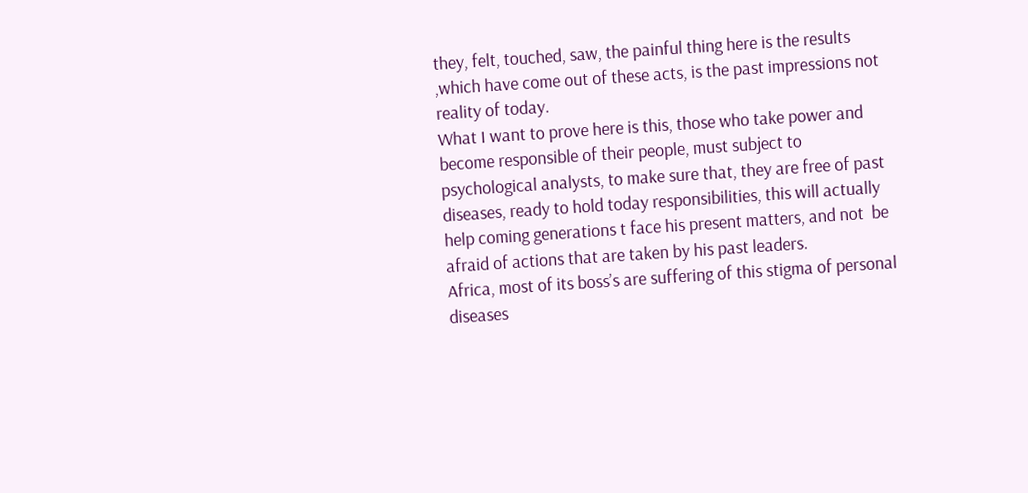they, felt, touched, saw, the painful thing here is the results ,which have come out of these acts, is the past impressions not reality of today.
What I want to prove here is this, those who take power and become responsible of their people, must subject to psychological analysts, to make sure that, they are free of past diseases, ready to hold today responsibilities, this will actually help coming generations t face his present matters, and not  be afraid of actions that are taken by his past leaders.
Africa, most of its boss’s are suffering of this stigma of personal diseases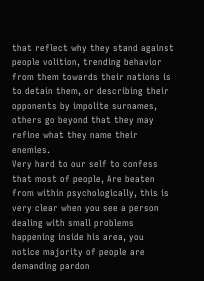that reflect why they stand against people volition, trending behavior from them towards their nations is to detain them, or describing their opponents by impolite surnames, others go beyond that they may refine what they name their enemies.
Very hard to our self to confess that most of people, Are beaten from within psychologically, this is very clear when you see a person dealing with small problems happening inside his area, you notice majority of people are demanding pardon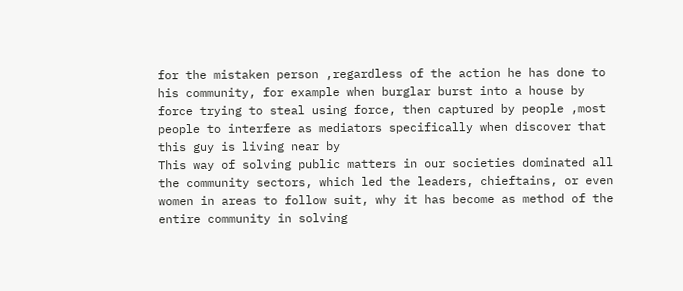for the mistaken person ,regardless of the action he has done to his community, for example when burglar burst into a house by force trying to steal using force, then captured by people ,most people to interfere as mediators specifically when discover that this guy is living near by
This way of solving public matters in our societies dominated all the community sectors, which led the leaders, chieftains, or even women in areas to follow suit, why it has become as method of the entire community in solving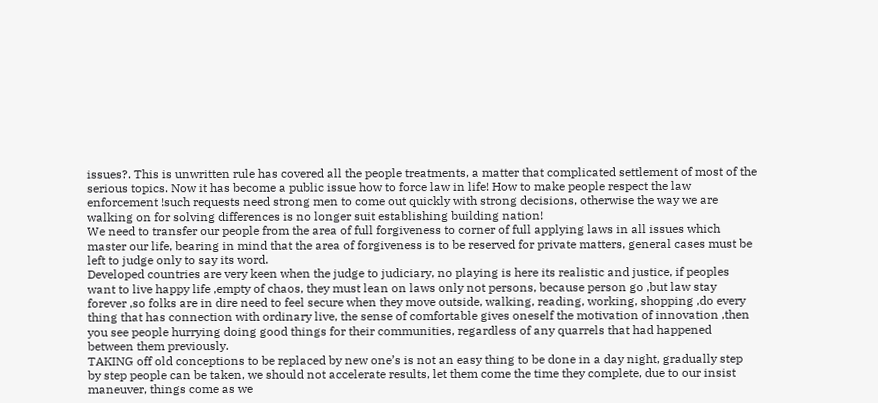issues?. This is unwritten rule has covered all the people treatments, a matter that complicated settlement of most of the serious topics. Now it has become a public issue how to force law in life! How to make people respect the law enforcement !such requests need strong men to come out quickly with strong decisions, otherwise the way we are walking on for solving differences is no longer suit establishing building nation!
We need to transfer our people from the area of full forgiveness to corner of full applying laws in all issues which master our life, bearing in mind that the area of forgiveness is to be reserved for private matters, general cases must be left to judge only to say its word.
Developed countries are very keen when the judge to judiciary, no playing is here its realistic and justice, if peoples want to live happy life ,empty of chaos, they must lean on laws only not persons, because person go ,but law stay forever ,so folks are in dire need to feel secure when they move outside, walking, reading, working, shopping ,do every thing that has connection with ordinary live, the sense of comfortable gives oneself the motivation of innovation ,then you see people hurrying doing good things for their communities, regardless of any quarrels that had happened between them previously.
TAKING off old conceptions to be replaced by new one’s is not an easy thing to be done in a day night, gradually step by step people can be taken, we should not accelerate results, let them come the time they complete, due to our insist maneuver, things come as we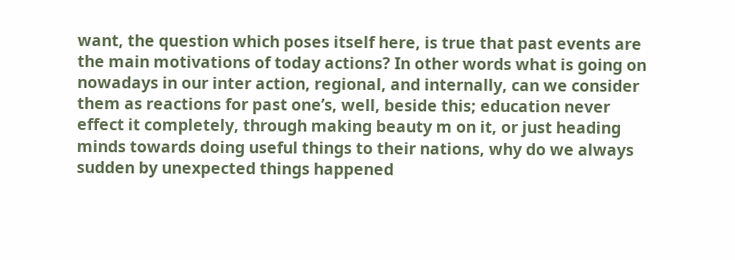want, the question which poses itself here, is true that past events are the main motivations of today actions? In other words what is going on nowadays in our inter action, regional, and internally, can we consider them as reactions for past one’s, well, beside this; education never effect it completely, through making beauty m on it, or just heading minds towards doing useful things to their nations, why do we always sudden by unexpected things happened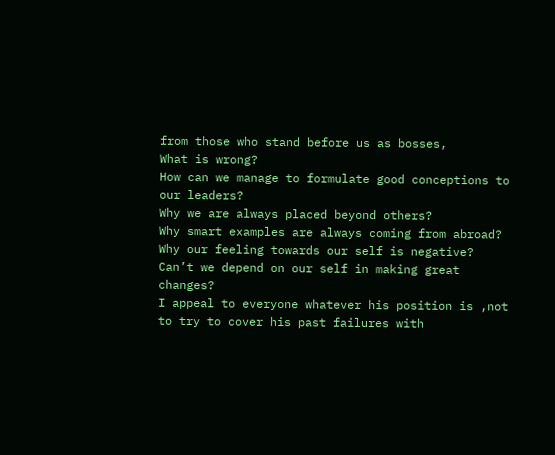from those who stand before us as bosses,
What is wrong?
How can we manage to formulate good conceptions to our leaders?
Why we are always placed beyond others?
Why smart examples are always coming from abroad?
Why our feeling towards our self is negative?
Can’t we depend on our self in making great changes?
I appeal to everyone whatever his position is ,not to try to cover his past failures with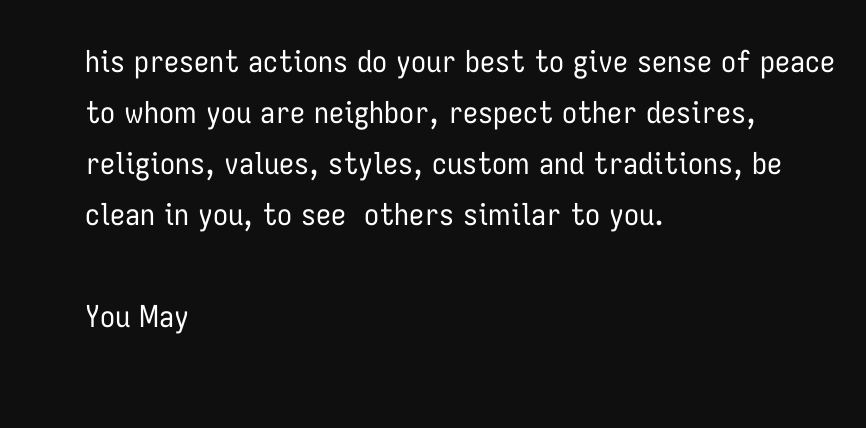his present actions do your best to give sense of peace to whom you are neighbor, respect other desires, religions, values, styles, custom and traditions, be clean in you, to see  others similar to you.

You May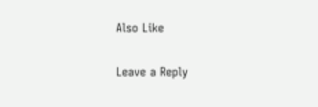Also Like

Leave a Reply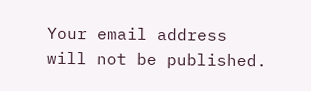Your email address will not be published.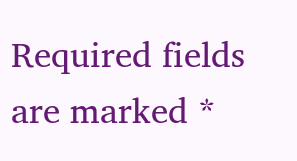Required fields are marked *